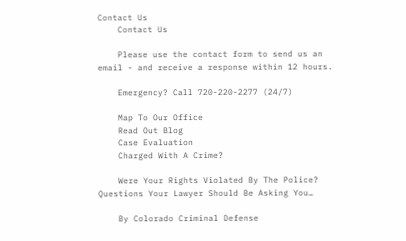Contact Us
    Contact Us

    Please use the contact form to send us an email - and receive a response within 12 hours.

    Emergency? Call 720-220-2277 (24/7)

    Map To Our Office
    Read Out Blog
    Case Evaluation
    Charged With A Crime?

    Were Your Rights Violated By The Police? Questions Your Lawyer Should Be Asking You…

    By Colorado Criminal Defense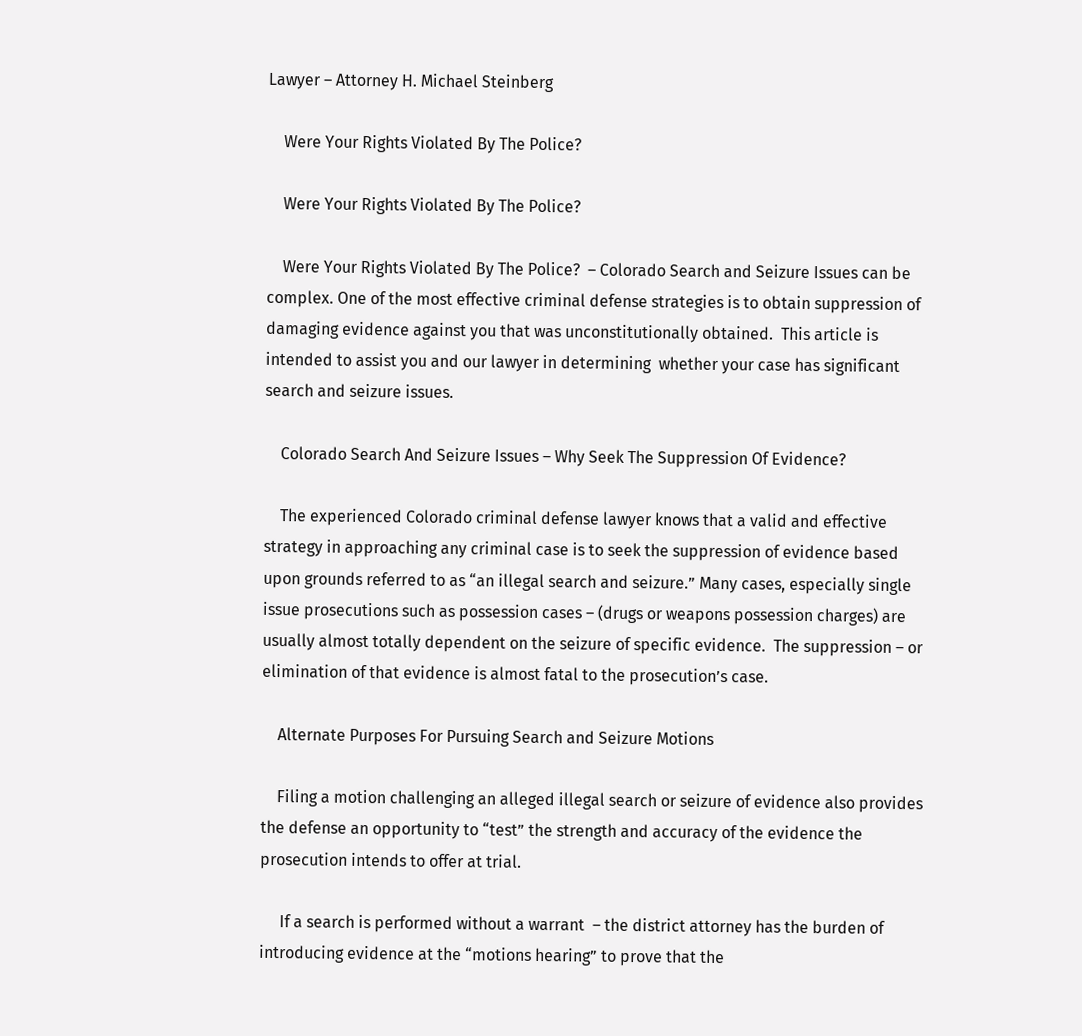Lawyer – Attorney H. Michael Steinberg

    Were Your Rights Violated By The Police?

    Were Your Rights Violated By The Police?

    Were Your Rights Violated By The Police?  – Colorado Search and Seizure Issues can be complex. One of the most effective criminal defense strategies is to obtain suppression of damaging evidence against you that was unconstitutionally obtained.  This article is intended to assist you and our lawyer in determining  whether your case has significant search and seizure issues.

    Colorado Search And Seizure Issues – Why Seek The Suppression Of Evidence?

    The experienced Colorado criminal defense lawyer knows that a valid and effective strategy in approaching any criminal case is to seek the suppression of evidence based upon grounds referred to as “an illegal search and seizure.” Many cases, especially single issue prosecutions such as possession cases – (drugs or weapons possession charges) are usually almost totally dependent on the seizure of specific evidence.  The suppression – or elimination of that evidence is almost fatal to the prosecution’s case.

    Alternate Purposes For Pursuing Search and Seizure Motions

    Filing a motion challenging an alleged illegal search or seizure of evidence also provides the defense an opportunity to “test” the strength and accuracy of the evidence the prosecution intends to offer at trial.

     If a search is performed without a warrant  – the district attorney has the burden of introducing evidence at the “motions hearing” to prove that the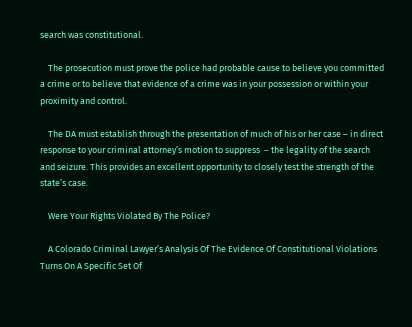search was constitutional.

    The prosecution must prove the police had probable cause to believe you committed a crime or to believe that evidence of a crime was in your possession or within your proximity and control.

    The DA must establish through the presentation of much of his or her case – in direct response to your criminal attorney’s motion to suppress  – the legality of the search and seizure. This provides an excellent opportunity to closely test the strength of the state’s case.

    Were Your Rights Violated By The Police?

    A Colorado Criminal Lawyer’s Analysis Of The Evidence Of Constitutional Violations Turns On A Specific Set Of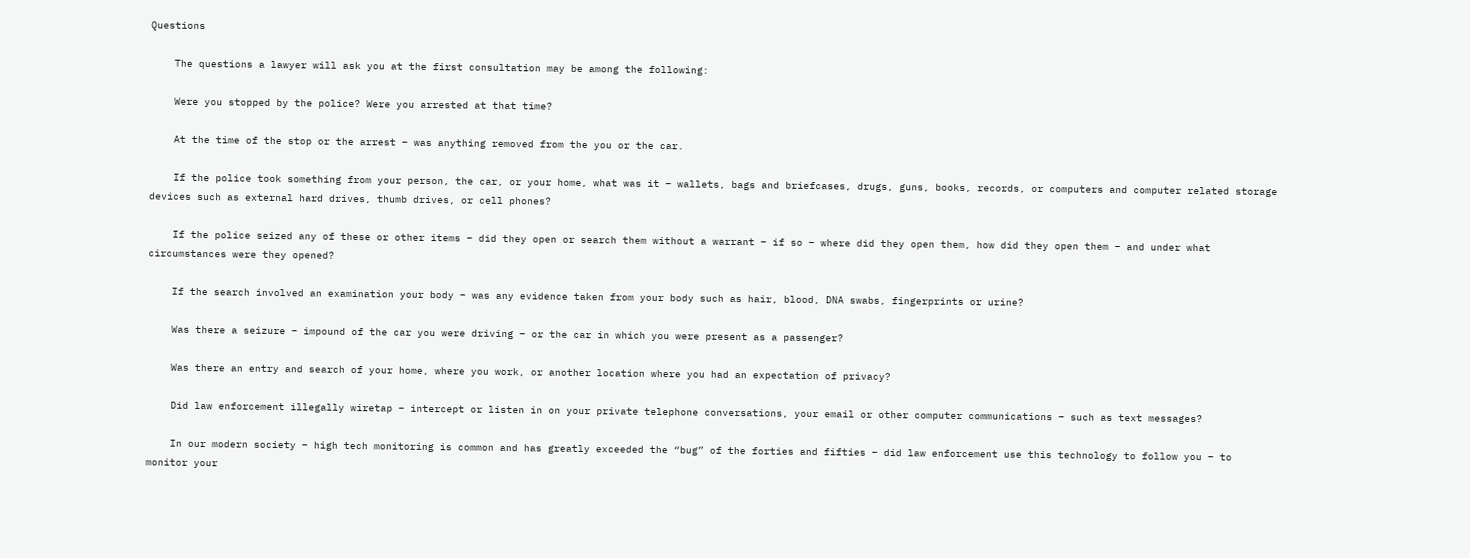Questions

    The questions a lawyer will ask you at the first consultation may be among the following:

    Were you stopped by the police? Were you arrested at that time?

    At the time of the stop or the arrest – was anything removed from the you or the car.

    If the police took something from your person, the car, or your home, what was it – wallets, bags and briefcases, drugs, guns, books, records, or computers and computer related storage devices such as external hard drives, thumb drives, or cell phones?

    If the police seized any of these or other items – did they open or search them without a warrant – if so – where did they open them, how did they open them – and under what circumstances were they opened?

    If the search involved an examination your body – was any evidence taken from your body such as hair, blood, DNA swabs, fingerprints or urine?

    Was there a seizure – impound of the car you were driving – or the car in which you were present as a passenger?

    Was there an entry and search of your home, where you work, or another location where you had an expectation of privacy?

    Did law enforcement illegally wiretap – intercept or listen in on your private telephone conversations, your email or other computer communications – such as text messages?

    In our modern society – high tech monitoring is common and has greatly exceeded the “bug” of the forties and fifties – did law enforcement use this technology to follow you – to monitor your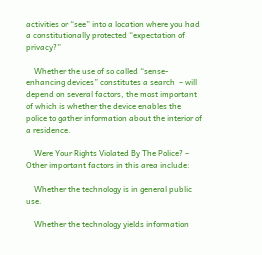activities or “see” into a location where you had a constitutionally protected “expectation of privacy?”

    Whether the use of so called “sense-enhancing devices” constitutes a search  – will depend on several factors, the most important of which is whether the device enables the police to gather information about the interior of a residence.

    Were Your Rights Violated By The Police? – Other important factors in this area include:

    Whether the technology is in general public use.

    Whether the technology yields information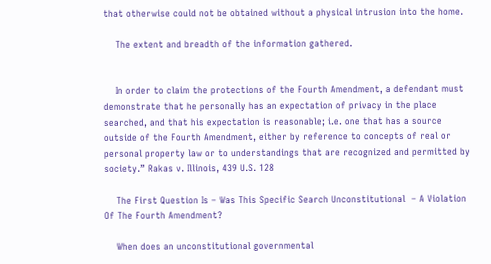that otherwise could not be obtained without a physical intrusion into the home.

    The extent and breadth of the information gathered.


    In order to claim the protections of the Fourth Amendment, a defendant must demonstrate that he personally has an expectation of privacy in the place searched, and that his expectation is reasonable; i.e. one that has a source outside of the Fourth Amendment, either by reference to concepts of real or personal property law or to understandings that are recognized and permitted by society.” Rakas v. Illinois, 439 U.S. 128

    The First Question Is – Was This Specific Search Unconstitutional  – A Violation Of The Fourth Amendment?

    When does an unconstitutional governmental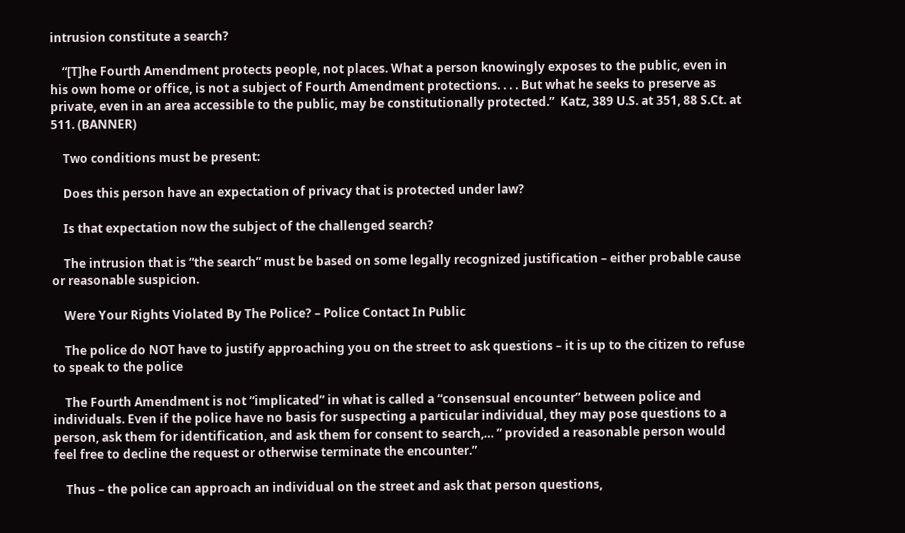intrusion constitute a search?

    “[T]he Fourth Amendment protects people, not places. What a person knowingly exposes to the public, even in his own home or office, is not a subject of Fourth Amendment protections. . . . But what he seeks to preserve as private, even in an area accessible to the public, may be constitutionally protected.”  Katz, 389 U.S. at 351, 88 S.Ct. at 511. (BANNER)

    Two conditions must be present:

    Does this person have an expectation of privacy that is protected under law?

    Is that expectation now the subject of the challenged search?

    The intrusion that is “the search” must be based on some legally recognized justification – either probable cause or reasonable suspicion.

    Were Your Rights Violated By The Police? – Police Contact In Public

    The police do NOT have to justify approaching you on the street to ask questions – it is up to the citizen to refuse to speak to the police

    The Fourth Amendment is not “implicated” in what is called a “consensual encounter” between police and individuals. Even if the police have no basis for suspecting a particular individual, they may pose questions to a person, ask them for identification, and ask them for consent to search,… ” provided a reasonable person would feel free to decline the request or otherwise terminate the encounter.”

    Thus – the police can approach an individual on the street and ask that person questions,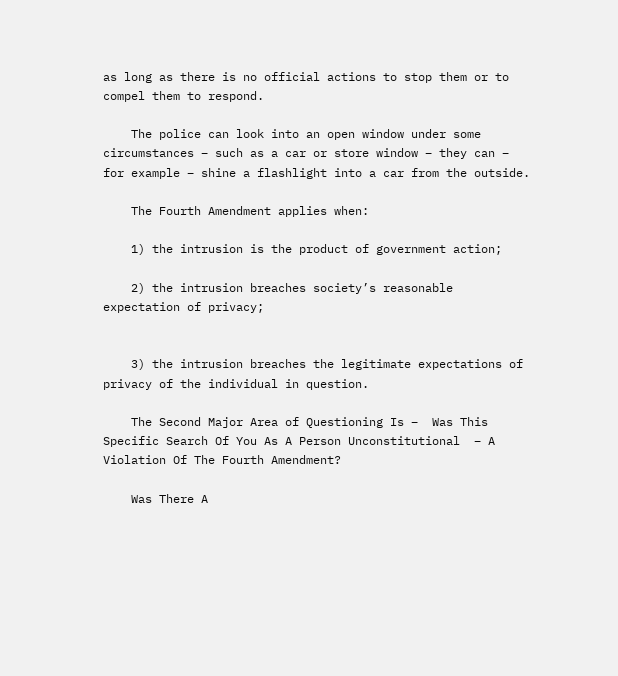as long as there is no official actions to stop them or to compel them to respond.

    The police can look into an open window under some circumstances – such as a car or store window – they can – for example – shine a flashlight into a car from the outside.

    The Fourth Amendment applies when:

    1) the intrusion is the product of government action;

    2) the intrusion breaches society’s reasonable expectation of privacy;


    3) the intrusion breaches the legitimate expectations of privacy of the individual in question.

    The Second Major Area of Questioning Is –  Was This Specific Search Of You As A Person Unconstitutional  – A Violation Of The Fourth Amendment?

    Was There A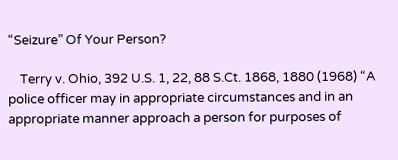“Seizure” Of Your Person?

    Terry v. Ohio, 392 U.S. 1, 22, 88 S.Ct. 1868, 1880 (1968) “A police officer may in appropriate circumstances and in an appropriate manner approach a person for purposes of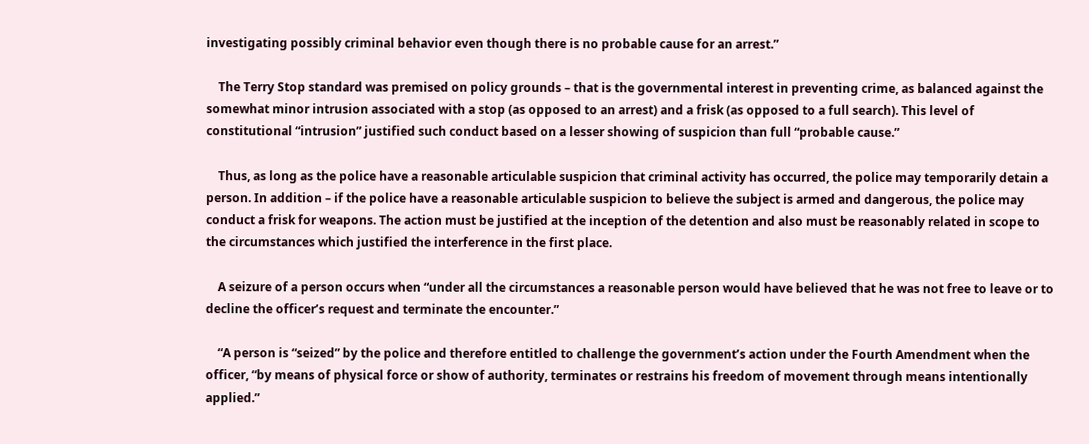investigating possibly criminal behavior even though there is no probable cause for an arrest.”

    The Terry Stop standard was premised on policy grounds – that is the governmental interest in preventing crime, as balanced against the somewhat minor intrusion associated with a stop (as opposed to an arrest) and a frisk (as opposed to a full search). This level of constitutional “intrusion” justified such conduct based on a lesser showing of suspicion than full “probable cause.”

    Thus, as long as the police have a reasonable articulable suspicion that criminal activity has occurred, the police may temporarily detain a person. In addition – if the police have a reasonable articulable suspicion to believe the subject is armed and dangerous, the police may conduct a frisk for weapons. The action must be justified at the inception of the detention and also must be reasonably related in scope to the circumstances which justified the interference in the first place.

    A seizure of a person occurs when “under all the circumstances a reasonable person would have believed that he was not free to leave or to decline the officer’s request and terminate the encounter.”

    “A person is “seized” by the police and therefore entitled to challenge the government’s action under the Fourth Amendment when the officer, “by means of physical force or show of authority, terminates or restrains his freedom of movement through means intentionally applied.”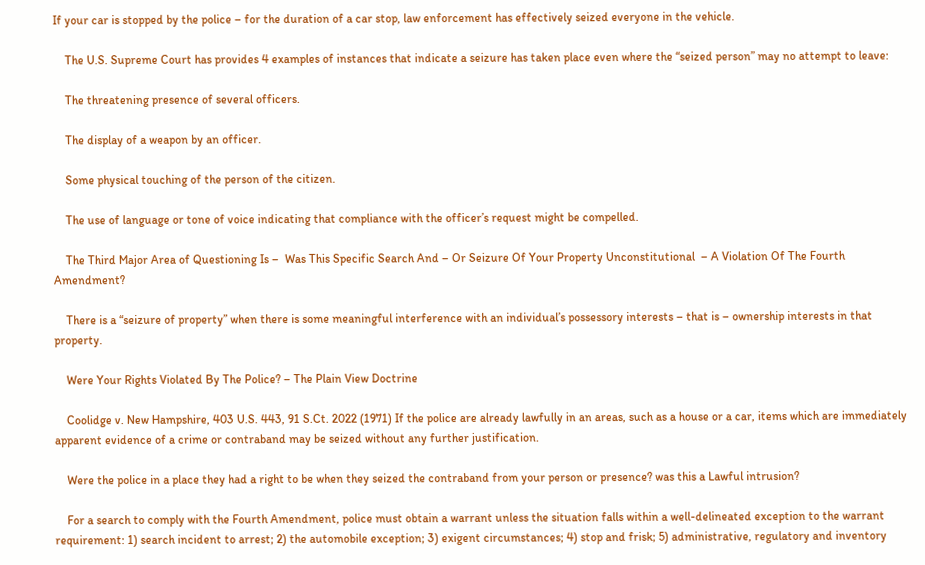If your car is stopped by the police – for the duration of a car stop, law enforcement has effectively seized everyone in the vehicle.

    The U.S. Supreme Court has provides 4 examples of instances that indicate a seizure has taken place even where the “seized person” may no attempt to leave:

    The threatening presence of several officers.

    The display of a weapon by an officer.

    Some physical touching of the person of the citizen.

    The use of language or tone of voice indicating that compliance with the officer’s request might be compelled.

    The Third Major Area of Questioning Is –  Was This Specific Search And – Or Seizure Of Your Property Unconstitutional  – A Violation Of The Fourth Amendment?

    There is a “seizure of property” when there is some meaningful interference with an individual’s possessory interests – that is – ownership interests in that property.

    Were Your Rights Violated By The Police? – The Plain View Doctrine

    Coolidge v. New Hampshire, 403 U.S. 443, 91 S.Ct. 2022 (1971) If the police are already lawfully in an areas, such as a house or a car, items which are immediately apparent evidence of a crime or contraband may be seized without any further justification.

    Were the police in a place they had a right to be when they seized the contraband from your person or presence? was this a Lawful intrusion?

    For a search to comply with the Fourth Amendment, police must obtain a warrant unless the situation falls within a well-delineated exception to the warrant requirement: 1) search incident to arrest; 2) the automobile exception; 3) exigent circumstances; 4) stop and frisk; 5) administrative, regulatory and inventory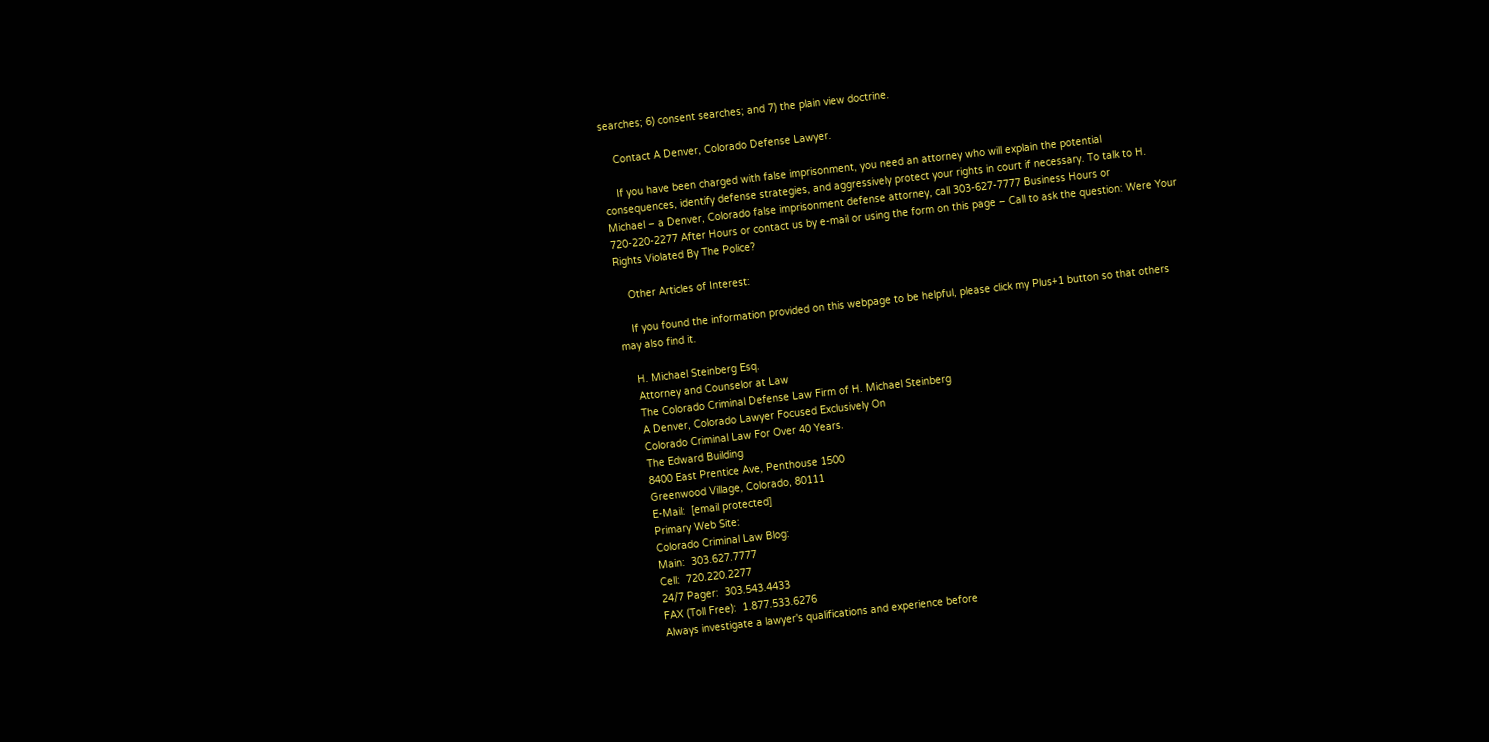searches; 6) consent searches; and 7) the plain view doctrine.

    Contact A Denver, Colorado Defense Lawyer.

    If you have been charged with false imprisonment, you need an attorney who will explain the potential consequences, identify defense strategies, and aggressively protect your rights in court if necessary. To talk to H. Michael – a Denver, Colorado false imprisonment defense attorney, call 303-627-7777 Business Hours or 720-220-2277 After Hours or contact us by e-mail or using the form on this page – Call to ask the question: Were Your Rights Violated By The Police?

    Other Articles of Interest:

    If you found the information provided on this webpage to be helpful, please click my Plus+1 button so that others may also find it.

    H. Michael Steinberg Esq.
    Attorney and Counselor at Law
    The Colorado Criminal Defense Law Firm of H. Michael Steinberg
    A Denver, Colorado Lawyer Focused Exclusively On
    Colorado Criminal Law For Over 40 Years.
    The Edward Building
    8400 East Prentice Ave, Penthouse 1500
    Greenwood Village, Colorado, 80111
    E-Mail:  [email protected]
    Primary Web Site:
    Colorado Criminal Law Blog:
    Main:  303.627.7777
    Cell:  720.220.2277
    24/7 Pager:  303.543.4433
    FAX (Toll Free):  1.877.533.6276
    Always investigate a lawyer's qualifications and experience before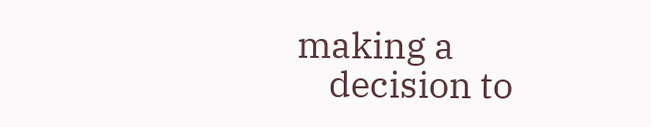making a
    decision to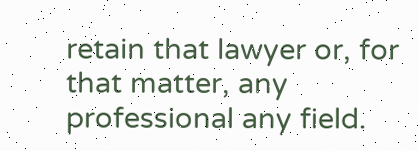retain that lawyer or, for that matter, any professional any field.